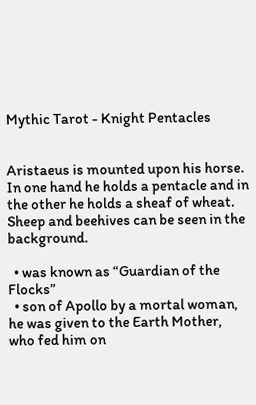Mythic Tarot - Knight Pentacles


Aristaeus is mounted upon his horse. In one hand he holds a pentacle and in the other he holds a sheaf of wheat. Sheep and beehives can be seen in the background.

  • was known as “Guardian of the Flocks”
  • son of Apollo by a mortal woman, he was given to the Earth Mother, who fed him on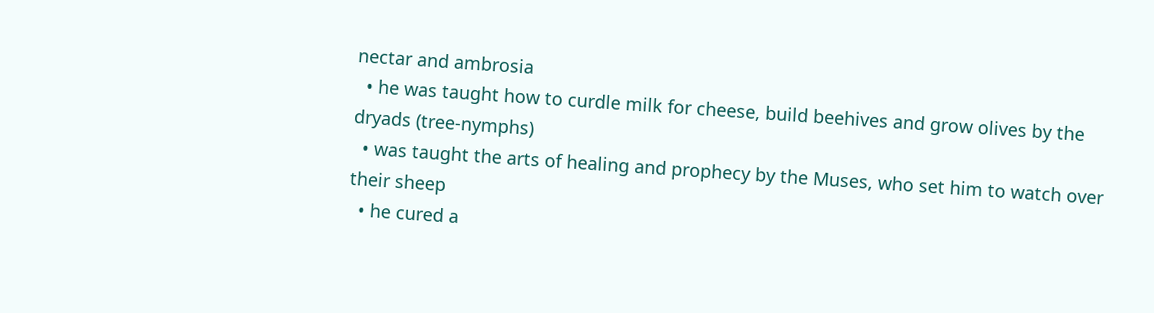nectar and ambrosia
  • he was taught how to curdle milk for cheese, build beehives and grow olives by the dryads (tree-nymphs)
  • was taught the arts of healing and prophecy by the Muses, who set him to watch over their sheep
  • he cured a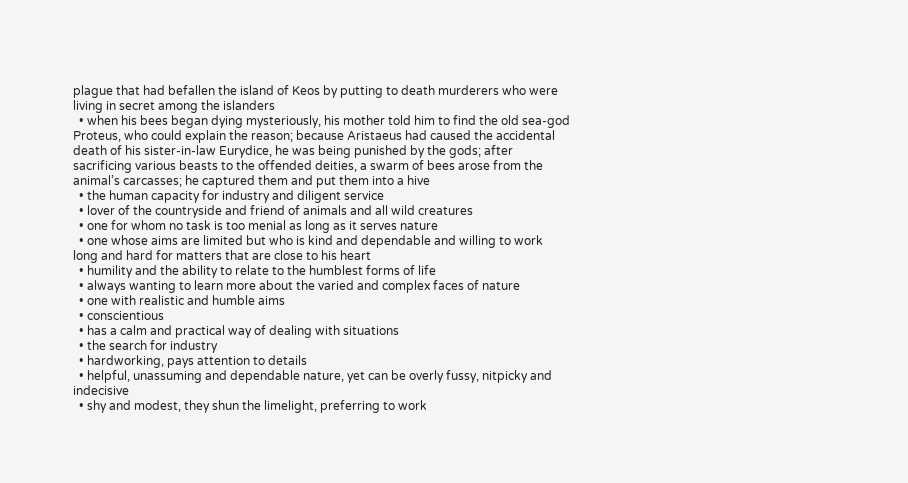plague that had befallen the island of Keos by putting to death murderers who were living in secret among the islanders
  • when his bees began dying mysteriously, his mother told him to find the old sea-god Proteus, who could explain the reason; because Aristaeus had caused the accidental death of his sister-in-law Eurydice, he was being punished by the gods; after sacrificing various beasts to the offended deities, a swarm of bees arose from the animal’s carcasses; he captured them and put them into a hive
  • the human capacity for industry and diligent service
  • lover of the countryside and friend of animals and all wild creatures
  • one for whom no task is too menial as long as it serves nature
  • one whose aims are limited but who is kind and dependable and willing to work long and hard for matters that are close to his heart
  • humility and the ability to relate to the humblest forms of life
  • always wanting to learn more about the varied and complex faces of nature
  • one with realistic and humble aims
  • conscientious
  • has a calm and practical way of dealing with situations
  • the search for industry
  • hardworking, pays attention to details
  • helpful, unassuming and dependable nature, yet can be overly fussy, nitpicky and indecisive
  • shy and modest, they shun the limelight, preferring to work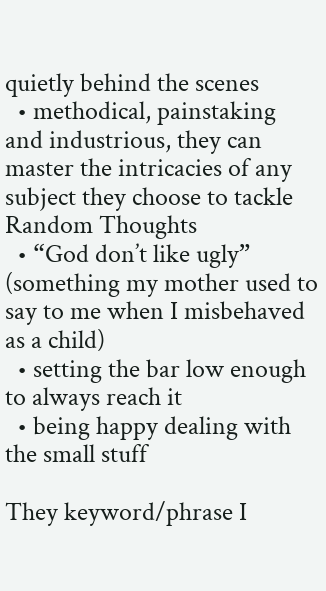quietly behind the scenes
  • methodical, painstaking and industrious, they can master the intricacies of any subject they choose to tackle
Random Thoughts
  • “God don’t like ugly” (something my mother used to say to me when I misbehaved as a child)
  • setting the bar low enough to always reach it
  • being happy dealing with the small stuff

They keyword/phrase I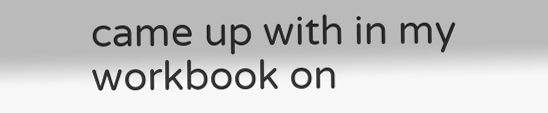came up with in my workbook on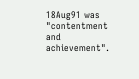18Aug91 was "contentment and achievement".